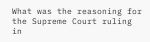What was the reasoning for the Supreme Court ruling in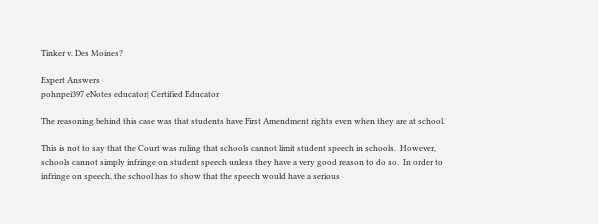Tinker v. Des Moines?

Expert Answers
pohnpei397 eNotes educator| Certified Educator

The reasoning behind this case was that students have First Amendment rights even when they are at school.

This is not to say that the Court was ruling that schools cannot limit student speech in schools.  However, schools cannot simply infringe on student speech unless they have a very good reason to do so.  In order to infringe on speech, the school has to show that the speech would have a serious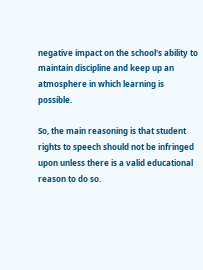negative impact on the school's ability to maintain discipline and keep up an atmosphere in which learning is possible.

So, the main reasoning is that student rights to speech should not be infringed upon unless there is a valid educational reason to do so.